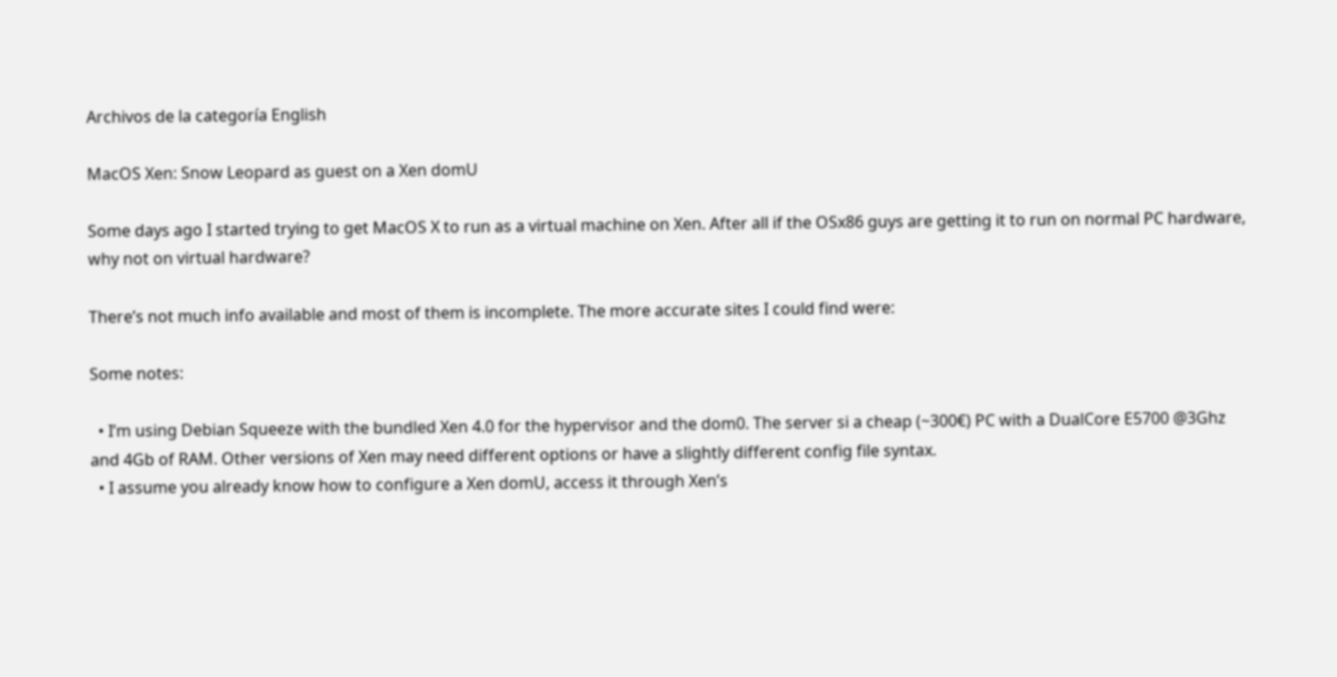Archivos de la categoría English

MacOS Xen: Snow Leopard as guest on a Xen domU

Some days ago I started trying to get MacOS X to run as a virtual machine on Xen. After all if the OSx86 guys are getting it to run on normal PC hardware, why not on virtual hardware?

There’s not much info available and most of them is incomplete. The more accurate sites I could find were:

Some notes:

  • I’m using Debian Squeeze with the bundled Xen 4.0 for the hypervisor and the dom0. The server si a cheap (~300€) PC with a DualCore E5700 @3Ghz and 4Gb of RAM. Other versions of Xen may need different options or have a slightly different config file syntax.
  • I assume you already know how to configure a Xen domU, access it through Xen’s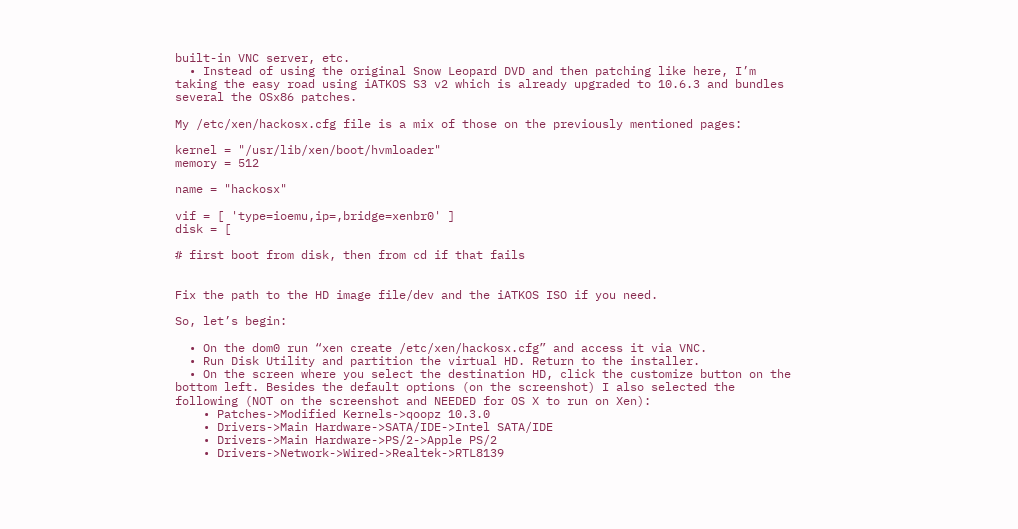built-in VNC server, etc.
  • Instead of using the original Snow Leopard DVD and then patching like here, I’m taking the easy road using iATKOS S3 v2 which is already upgraded to 10.6.3 and bundles several the OSx86 patches.

My /etc/xen/hackosx.cfg file is a mix of those on the previously mentioned pages:

kernel = "/usr/lib/xen/boot/hvmloader"
memory = 512

name = "hackosx"

vif = [ 'type=ioemu,ip=,bridge=xenbr0' ]
disk = [

# first boot from disk, then from cd if that fails


Fix the path to the HD image file/dev and the iATKOS ISO if you need.

So, let’s begin:

  • On the dom0 run “xen create /etc/xen/hackosx.cfg” and access it via VNC.
  • Run Disk Utility and partition the virtual HD. Return to the installer.
  • On the screen where you select the destination HD, click the customize button on the bottom left. Besides the default options (on the screenshot) I also selected the following (NOT on the screenshot and NEEDED for OS X to run on Xen):
    • Patches->Modified Kernels->qoopz 10.3.0
    • Drivers->Main Hardware->SATA/IDE->Intel SATA/IDE
    • Drivers->Main Hardware->PS/2->Apple PS/2
    • Drivers->Network->Wired->Realtek->RTL8139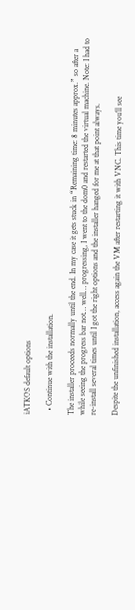iATKOS default options

  • Continue with the installation.

The installer proceeds normally until the end. In my case it gets stuck in “Remaining time: 8 minutes approx.” so after a while seeing the progress bar not… well… progressing, I went to the dom0 and restarted the virtual machine. Note: I had to re-install several times until I got the right options and the installer hanged for me at that point always.

Despite the unfinished installation, access again the VM after restarting it with VNC. This time you’ll see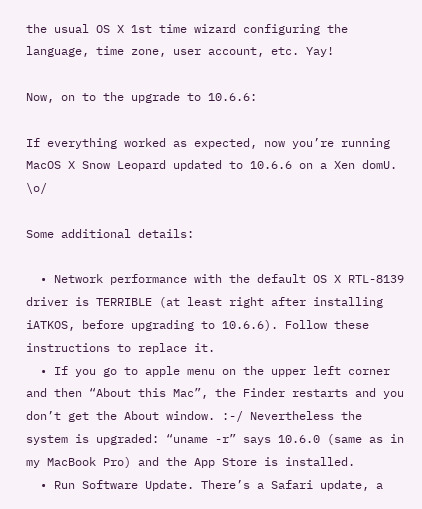the usual OS X 1st time wizard configuring the language, time zone, user account, etc. Yay!

Now, on to the upgrade to 10.6.6:

If everything worked as expected, now you’re running MacOS X Snow Leopard updated to 10.6.6 on a Xen domU. \o/

Some additional details:

  • Network performance with the default OS X RTL-8139 driver is TERRIBLE (at least right after installing iATKOS, before upgrading to 10.6.6). Follow these instructions to replace it.
  • If you go to apple menu on the upper left corner and then “About this Mac”, the Finder restarts and you don’t get the About window. :-/ Nevertheless the system is upgraded: “uname -r” says 10.6.0 (same as in my MacBook Pro) and the App Store is installed.
  • Run Software Update. There’s a Safari update, a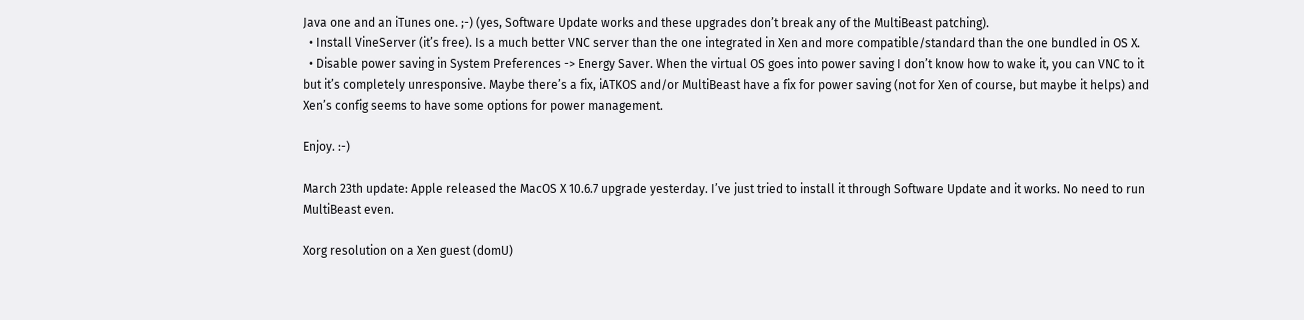Java one and an iTunes one. ;-) (yes, Software Update works and these upgrades don’t break any of the MultiBeast patching).
  • Install VineServer (it’s free). Is a much better VNC server than the one integrated in Xen and more compatible/standard than the one bundled in OS X.
  • Disable power saving in System Preferences -> Energy Saver. When the virtual OS goes into power saving I don’t know how to wake it, you can VNC to it but it’s completely unresponsive. Maybe there’s a fix, iATKOS and/or MultiBeast have a fix for power saving (not for Xen of course, but maybe it helps) and Xen’s config seems to have some options for power management.

Enjoy. :-)

March 23th update: Apple released the MacOS X 10.6.7 upgrade yesterday. I’ve just tried to install it through Software Update and it works. No need to run MultiBeast even.

Xorg resolution on a Xen guest (domU)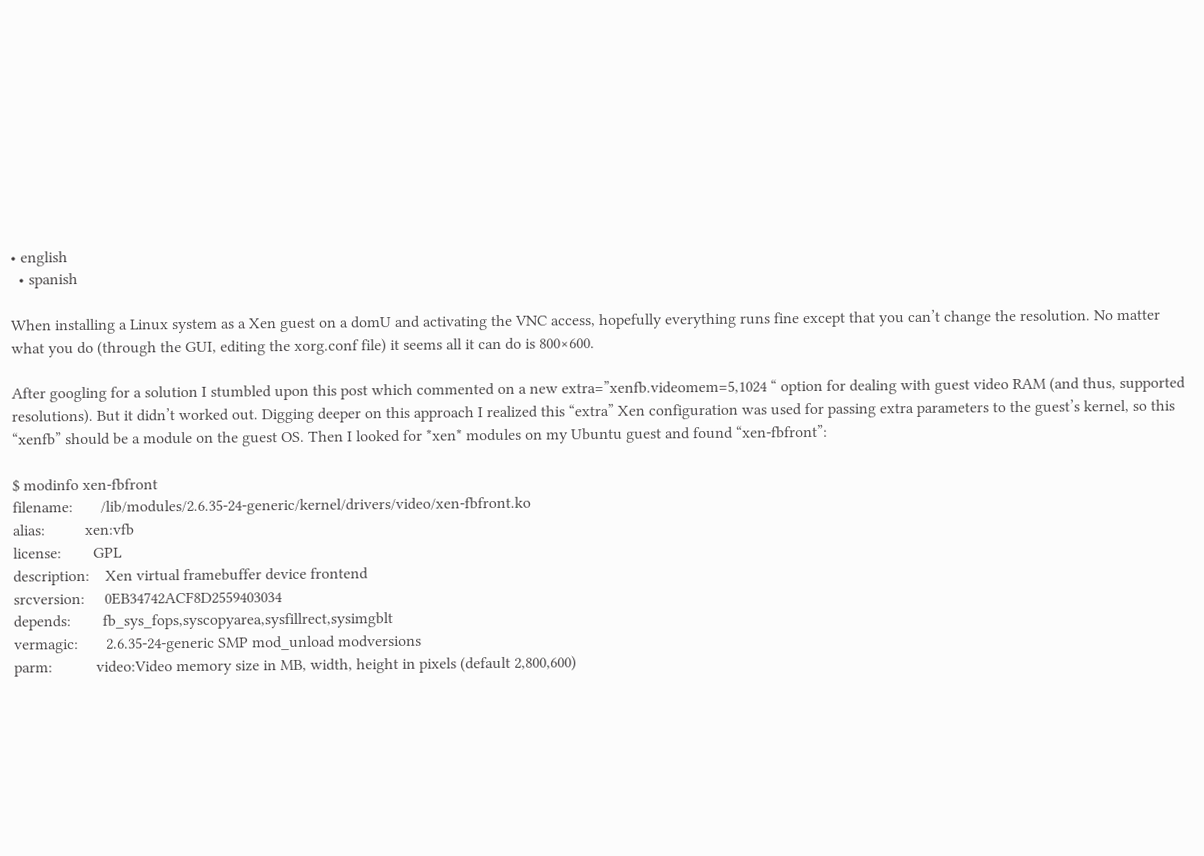• english
  • spanish

When installing a Linux system as a Xen guest on a domU and activating the VNC access, hopefully everything runs fine except that you can’t change the resolution. No matter what you do (through the GUI, editing the xorg.conf file) it seems all it can do is 800×600.

After googling for a solution I stumbled upon this post which commented on a new extra=”xenfb.videomem=5,1024 “ option for dealing with guest video RAM (and thus, supported resolutions). But it didn’t worked out. Digging deeper on this approach I realized this “extra” Xen configuration was used for passing extra parameters to the guest’s kernel, so this “xenfb” should be a module on the guest OS. Then I looked for *xen* modules on my Ubuntu guest and found “xen-fbfront”:

$ modinfo xen-fbfront
filename:       /lib/modules/2.6.35-24-generic/kernel/drivers/video/xen-fbfront.ko
alias:          xen:vfb
license:        GPL
description:    Xen virtual framebuffer device frontend
srcversion:     0EB34742ACF8D2559403034
depends:        fb_sys_fops,syscopyarea,sysfillrect,sysimgblt
vermagic:       2.6.35-24-generic SMP mod_unload modversions
parm:           video:Video memory size in MB, width, height in pixels (default 2,800,600)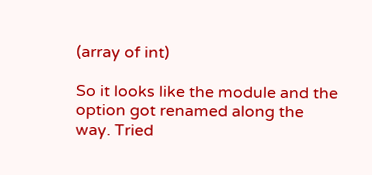(array of int)

So it looks like the module and the option got renamed along the way. Tried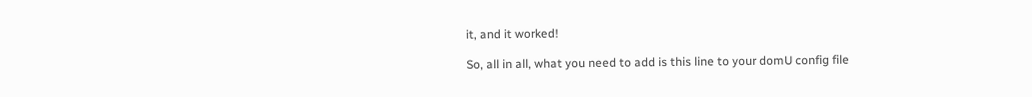it, and it worked!

So, all in all, what you need to add is this line to your domU config file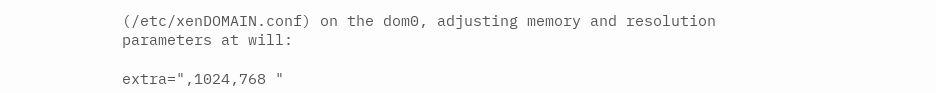(/etc/xenDOMAIN.conf) on the dom0, adjusting memory and resolution parameters at will:

extra=",1024,768 "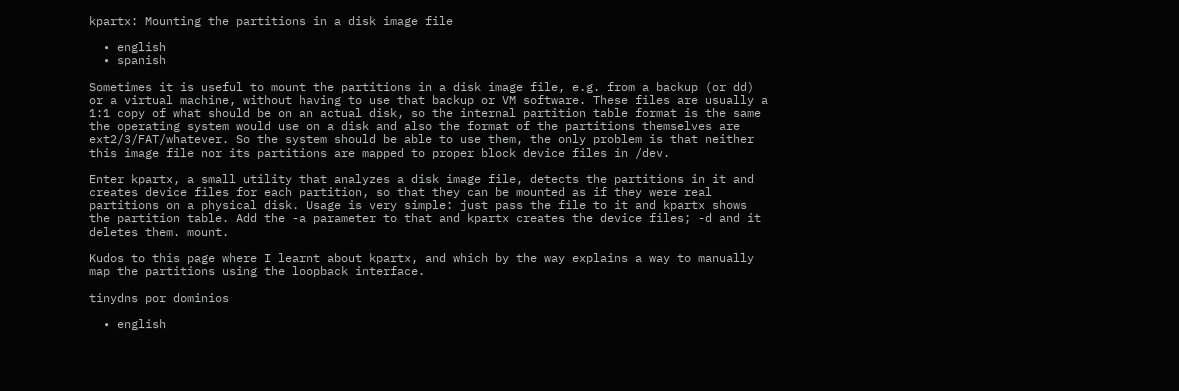kpartx: Mounting the partitions in a disk image file

  • english
  • spanish

Sometimes it is useful to mount the partitions in a disk image file, e.g. from a backup (or dd) or a virtual machine, without having to use that backup or VM software. These files are usually a 1:1 copy of what should be on an actual disk, so the internal partition table format is the same the operating system would use on a disk and also the format of the partitions themselves are ext2/3/FAT/whatever. So the system should be able to use them, the only problem is that neither this image file nor its partitions are mapped to proper block device files in /dev.

Enter kpartx, a small utility that analyzes a disk image file, detects the partitions in it and creates device files for each partition, so that they can be mounted as if they were real partitions on a physical disk. Usage is very simple: just pass the file to it and kpartx shows the partition table. Add the -a parameter to that and kpartx creates the device files; -d and it deletes them. mount.

Kudos to this page where I learnt about kpartx, and which by the way explains a way to manually map the partitions using the loopback interface.

tinydns por dominios

  • english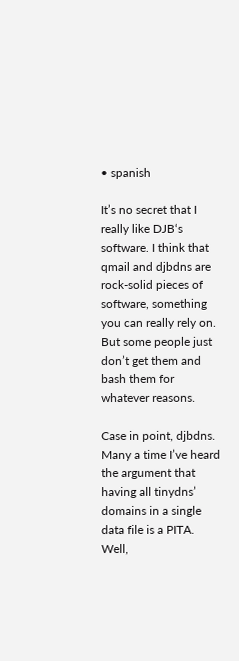• spanish

It’s no secret that I really like DJB‘s software. I think that qmail and djbdns are rock-solid pieces of software, something you can really rely on. But some people just don’t get them and bash them for whatever reasons.

Case in point, djbdns. Many a time I’ve heard the argument that having all tinydns’ domains in a single data file is a PITA. Well,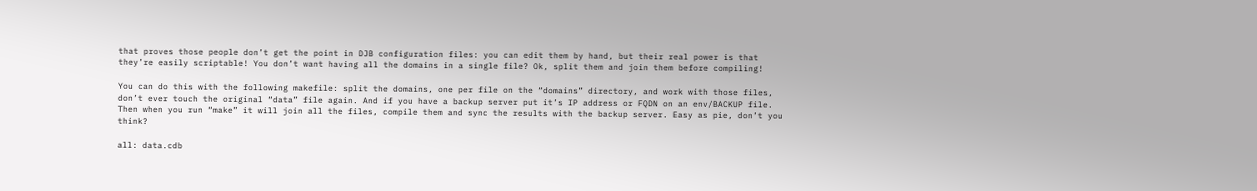that proves those people don’t get the point in DJB configuration files: you can edit them by hand, but their real power is that they’re easily scriptable! You don’t want having all the domains in a single file? Ok, split them and join them before compiling!

You can do this with the following makefile: split the domains, one per file on the “domains” directory, and work with those files, don’t ever touch the original “data” file again. And if you have a backup server put it’s IP address or FQDN on an env/BACKUP file. Then when you run “make” it will join all the files, compile them and sync the results with the backup server. Easy as pie, don’t you think?

all: data.cdb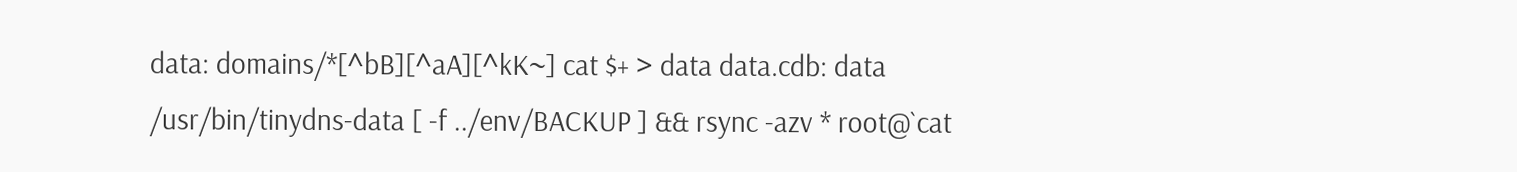data: domains/*[^bB][^aA][^kK~] cat $+ > data data.cdb: data /usr/bin/tinydns-data [ -f ../env/BACKUP ] && rsync -azv * root@`cat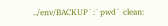../env/BACKUP`:`pwd` clean: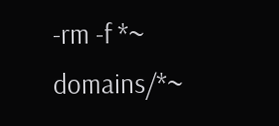-rm -f *~ domains/*~